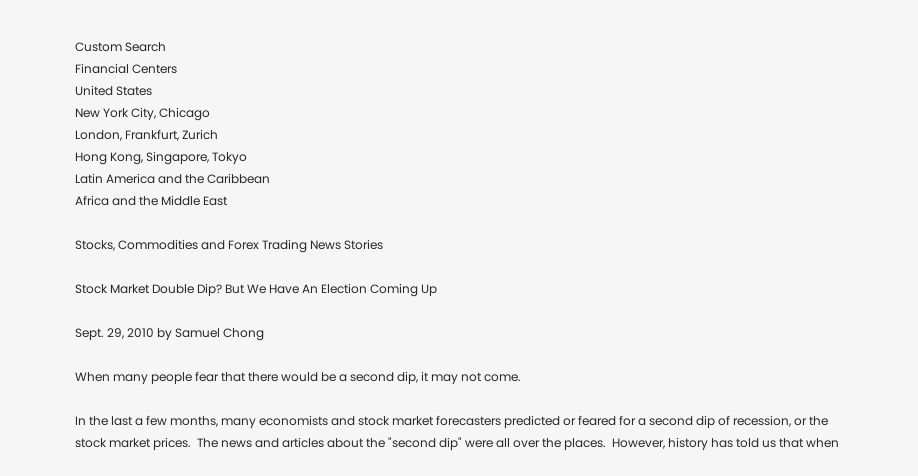Custom Search
Financial Centers
United States
New York City, Chicago
London, Frankfurt, Zurich
Hong Kong, Singapore, Tokyo
Latin America and the Caribbean
Africa and the Middle East

Stocks, Commodities and Forex Trading News Stories

Stock Market Double Dip? But We Have An Election Coming Up

Sept. 29, 2010 by Samuel Chong

When many people fear that there would be a second dip, it may not come.

In the last a few months, many economists and stock market forecasters predicted or feared for a second dip of recession, or the stock market prices.  The news and articles about the "second dip" were all over the places.  However, history has told us that when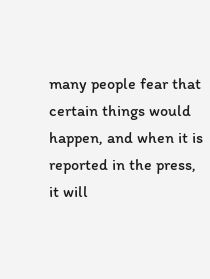many people fear that certain things would happen, and when it is reported in the press, it will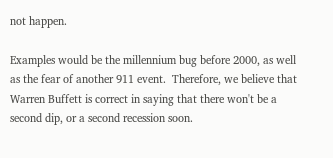not happen.

Examples would be the millennium bug before 2000, as well as the fear of another 911 event.  Therefore, we believe that Warren Buffett is correct in saying that there won't be a second dip, or a second recession soon.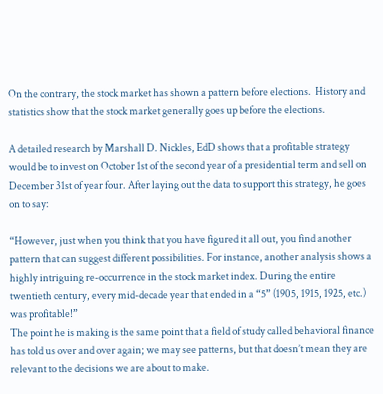On the contrary, the stock market has shown a pattern before elections.  History and statistics show that the stock market generally goes up before the elections.

A detailed research by Marshall D. Nickles, EdD shows that a profitable strategy would be to invest on October 1st of the second year of a presidential term and sell on December 31st of year four. After laying out the data to support this strategy, he goes on to say:

“However, just when you think that you have figured it all out, you find another pattern that can suggest different possibilities. For instance, another analysis shows a highly intriguing re-occurrence in the stock market index. During the entire twentieth century, every mid-decade year that ended in a “5” (1905, 1915, 1925, etc.) was profitable!”
The point he is making is the same point that a field of study called behavioral finance has told us over and over again; we may see patterns, but that doesn’t mean they are relevant to the decisions we are about to make.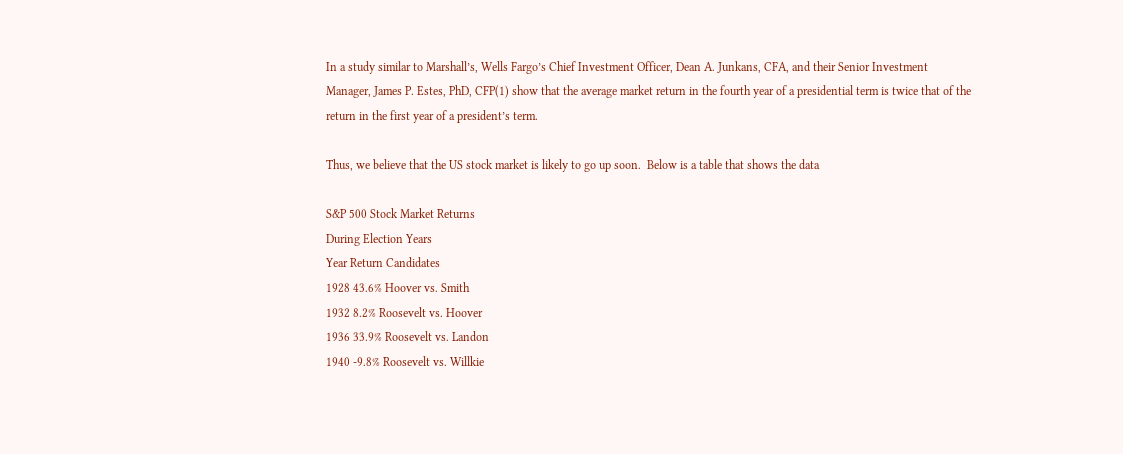In a study similar to Marshall’s, Wells Fargo’s Chief Investment Officer, Dean A. Junkans, CFA, and their Senior Investment Manager, James P. Estes, PhD, CFP(1) show that the average market return in the fourth year of a presidential term is twice that of the return in the first year of a president’s term.

Thus, we believe that the US stock market is likely to go up soon.  Below is a table that shows the data

S&P 500 Stock Market Returns
During Election Years
Year Return Candidates
1928 43.6% Hoover vs. Smith
1932 8.2% Roosevelt vs. Hoover
1936 33.9% Roosevelt vs. Landon
1940 -9.8% Roosevelt vs. Willkie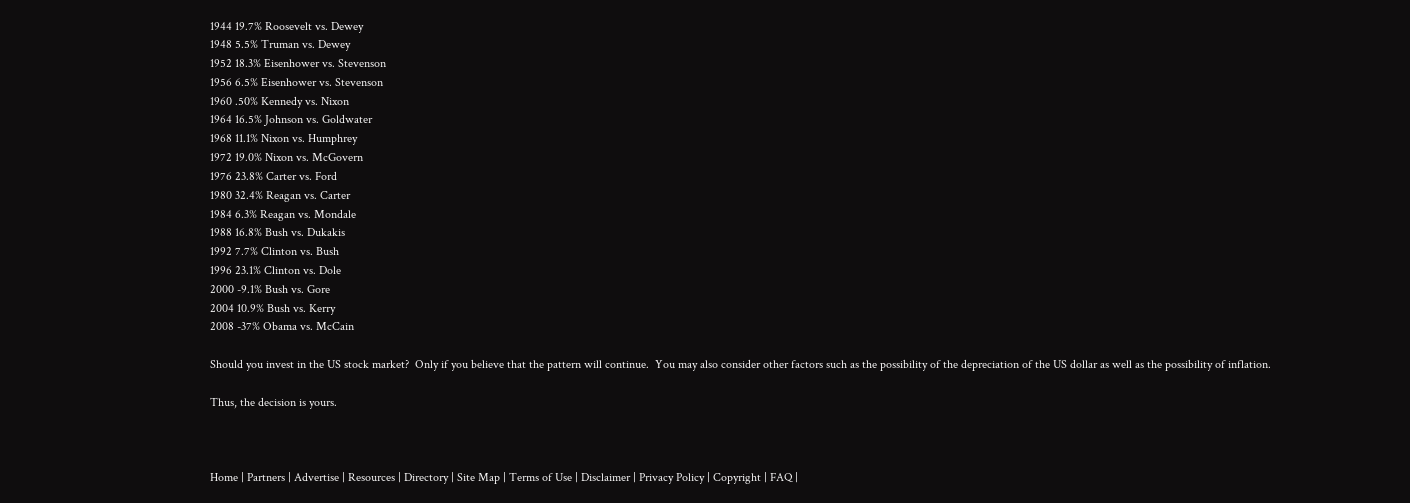1944 19.7% Roosevelt vs. Dewey
1948 5.5% Truman vs. Dewey
1952 18.3% Eisenhower vs. Stevenson
1956 6.5% Eisenhower vs. Stevenson
1960 .50% Kennedy vs. Nixon
1964 16.5% Johnson vs. Goldwater
1968 11.1% Nixon vs. Humphrey
1972 19.0% Nixon vs. McGovern
1976 23.8% Carter vs. Ford
1980 32.4% Reagan vs. Carter
1984 6.3% Reagan vs. Mondale
1988 16.8% Bush vs. Dukakis
1992 7.7% Clinton vs. Bush
1996 23.1% Clinton vs. Dole
2000 -9.1% Bush vs. Gore
2004 10.9% Bush vs. Kerry
2008 -37% Obama vs. McCain

Should you invest in the US stock market?  Only if you believe that the pattern will continue.  You may also consider other factors such as the possibility of the depreciation of the US dollar as well as the possibility of inflation.

Thus, the decision is yours.



Home | Partners | Advertise | Resources | Directory | Site Map | Terms of Use | Disclaimer | Privacy Policy | Copyright | FAQ |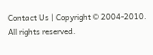Contact Us | Copyright © 2004-2010. All rights reserved.